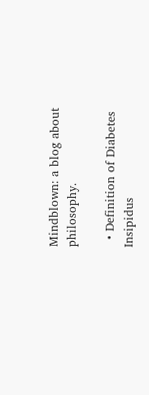Mindblown: a blog about philosophy.

  • Definition of Diabetes Insipidus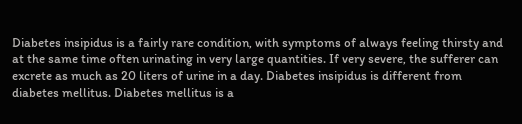Diabetes insipidus is a fairly rare condition, with symptoms of always feeling thirsty and at the same time often urinating in very large quantities. If very severe, the sufferer can excrete as much as 20 liters of urine in a day. Diabetes insipidus is different from diabetes mellitus. Diabetes mellitus is a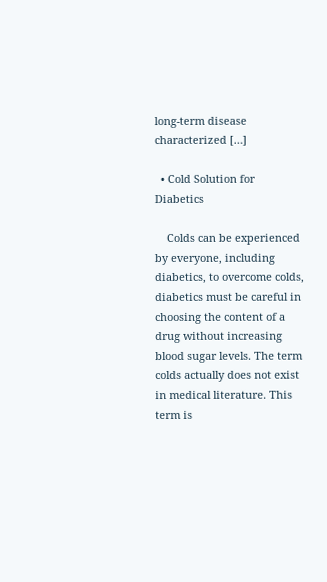long-term disease characterized […]

  • Cold Solution for Diabetics

    Colds can be experienced by everyone, including diabetics, to overcome colds, diabetics must be careful in choosing the content of a drug without increasing blood sugar levels. The term colds actually does not exist in medical literature. This term is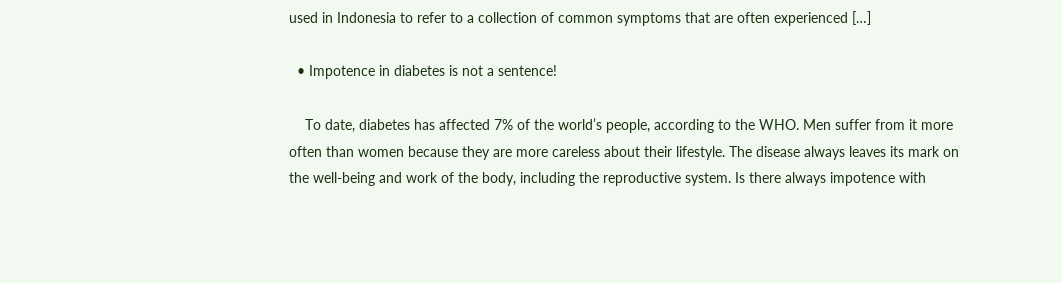used in Indonesia to refer to a collection of common symptoms that are often experienced […]

  • Impotence in diabetes is not a sentence!

    To date, diabetes has affected 7% of the world’s people, according to the WHO. Men suffer from it more often than women because they are more careless about their lifestyle. The disease always leaves its mark on the well-being and work of the body, including the reproductive system. Is there always impotence with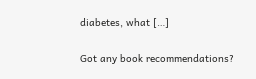diabetes, what […]

Got any book recommendations?